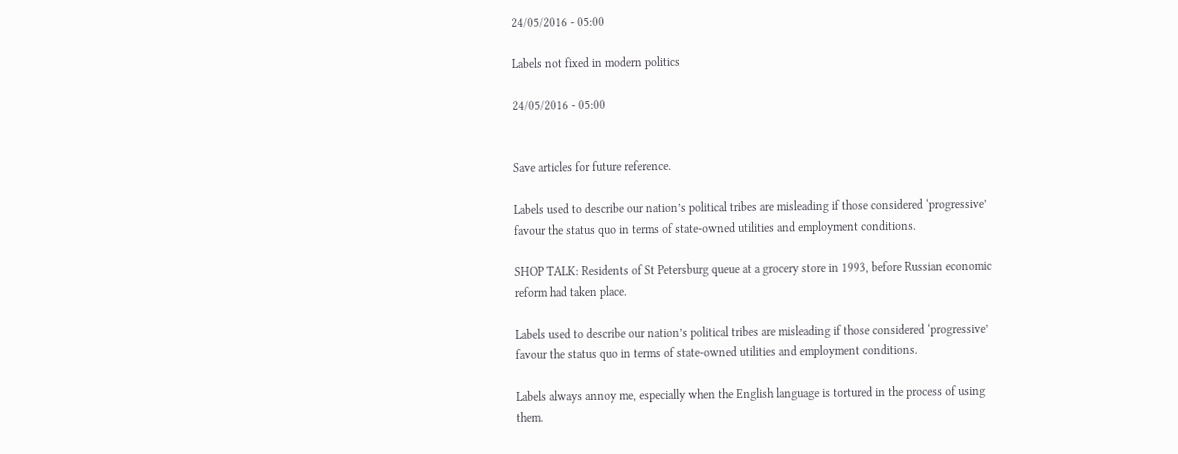24/05/2016 - 05:00

Labels not fixed in modern politics

24/05/2016 - 05:00


Save articles for future reference.

Labels used to describe our nation’s political tribes are misleading if those considered ‘progressive’ favour the status quo in terms of state-owned utilities and employment conditions.

SHOP TALK: Residents of St Petersburg queue at a grocery store in 1993, before Russian economic reform had taken place.

Labels used to describe our nation’s political tribes are misleading if those considered ‘progressive’ favour the status quo in terms of state-owned utilities and employment conditions.

Labels always annoy me, especially when the English language is tortured in the process of using them.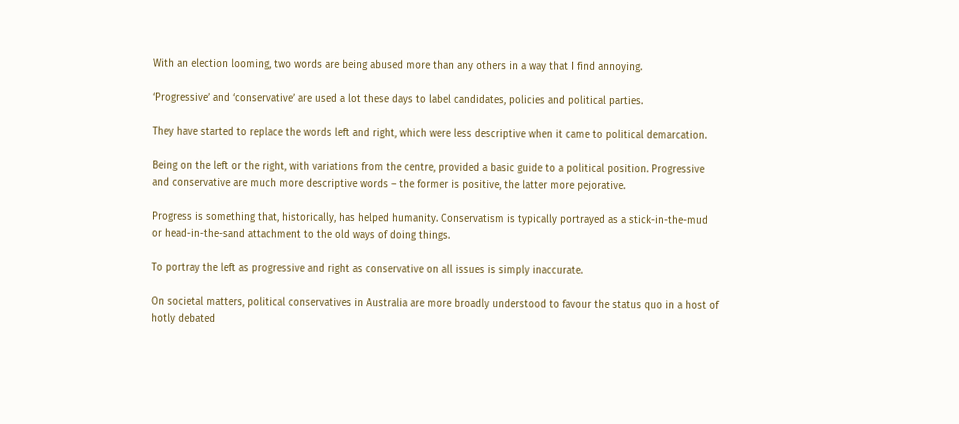With an election looming, two words are being abused more than any others in a way that I find annoying.

‘Progressive’ and ‘conservative’ are used a lot these days to label candidates, policies and political parties.

They have started to replace the words left and right, which were less descriptive when it came to political demarcation.

Being on the left or the right, with variations from the centre, provided a basic guide to a political position. Progressive and conservative are much more descriptive words – the former is positive, the latter more pejorative.

Progress is something that, historically, has helped humanity. Conservatism is typically portrayed as a stick-in-the-mud or head-in-the-sand attachment to the old ways of doing things.

To portray the left as progressive and right as conservative on all issues is simply inaccurate.

On societal matters, political conservatives in Australia are more broadly understood to favour the status quo in a host of hotly debated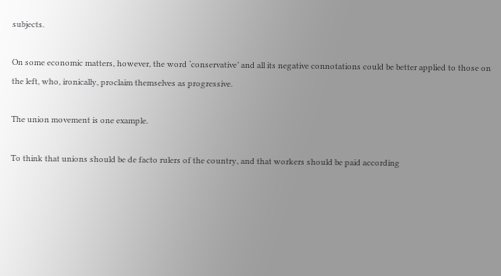subjects.

On some economic matters, however, the word ‘conservative’ and all its negative connotations could be better applied to those on the left, who, ironically, proclaim themselves as progressive.

The union movement is one example.

To think that unions should be de facto rulers of the country, and that workers should be paid according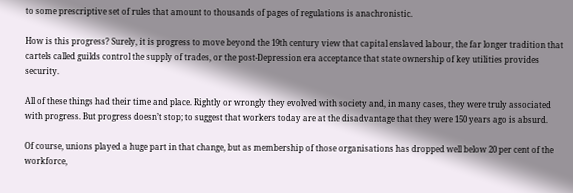to some prescriptive set of rules that amount to thousands of pages of regulations is anachronistic.

How is this progress? Surely, it is progress to move beyond the 19th century view that capital enslaved labour, the far longer tradition that cartels called guilds control the supply of trades, or the post-Depression era acceptance that state ownership of key utilities provides security.

All of these things had their time and place. Rightly or wrongly they evolved with society and, in many cases, they were truly associated with progress. But progress doesn’t stop; to suggest that workers today are at the disadvantage that they were 150 years ago is absurd.

Of course, unions played a huge part in that change, but as membership of those organisations has dropped well below 20 per cent of the workforce,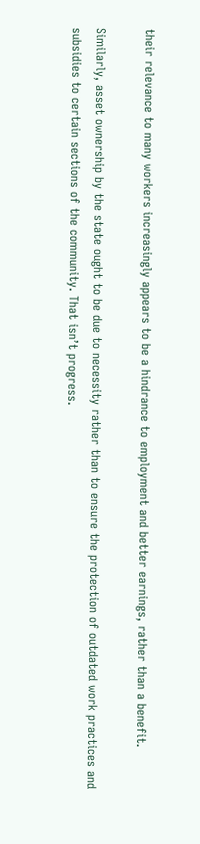their relevance to many workers increasingly appears to be a hindrance to employment and better earnings, rather than a benefit.

Similarly, asset ownership by the state ought to be due to necessity rather than to ensure the protection of outdated work practices and subsidies to certain sections of the community. That isn’t progress.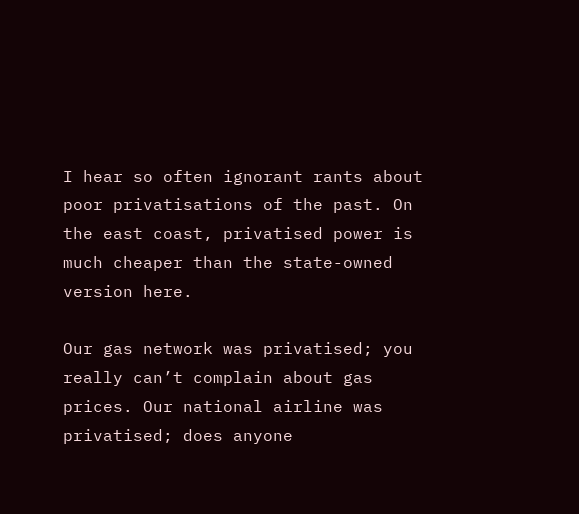I hear so often ignorant rants about poor privatisations of the past. On the east coast, privatised power is much cheaper than the state-owned version here.

Our gas network was privatised; you really can’t complain about gas prices. Our national airline was privatised; does anyone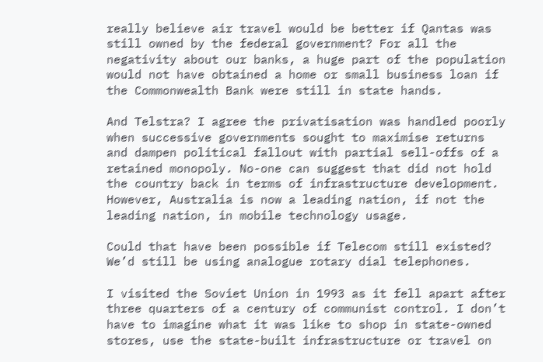really believe air travel would be better if Qantas was still owned by the federal government? For all the negativity about our banks, a huge part of the population would not have obtained a home or small business loan if the Commonwealth Bank were still in state hands.

And Telstra? I agree the privatisation was handled poorly when successive governments sought to maximise returns and dampen political fallout with partial sell-offs of a retained monopoly. No-one can suggest that did not hold the country back in terms of infrastructure development. However, Australia is now a leading nation, if not the leading nation, in mobile technology usage.

Could that have been possible if Telecom still existed? We’d still be using analogue rotary dial telephones.

I visited the Soviet Union in 1993 as it fell apart after three quarters of a century of communist control. I don’t have to imagine what it was like to shop in state-owned stores, use the state-built infrastructure or travel on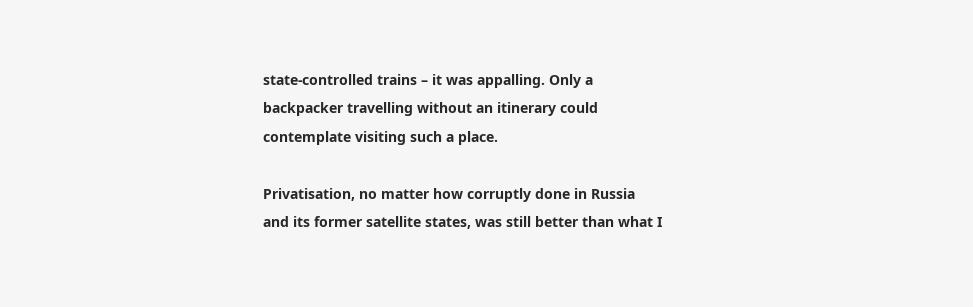state-controlled trains – it was appalling. Only a backpacker travelling without an itinerary could contemplate visiting such a place.

Privatisation, no matter how corruptly done in Russia and its former satellite states, was still better than what I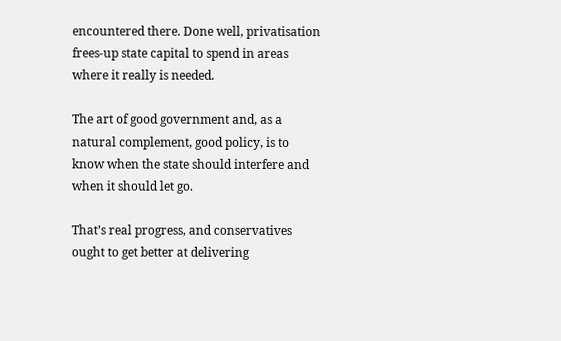encountered there. Done well, privatisation frees-up state capital to spend in areas where it really is needed.

The art of good government and, as a natural complement, good policy, is to know when the state should interfere and when it should let go.

That’s real progress, and conservatives ought to get better at delivering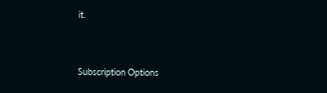it.


Subscription Options